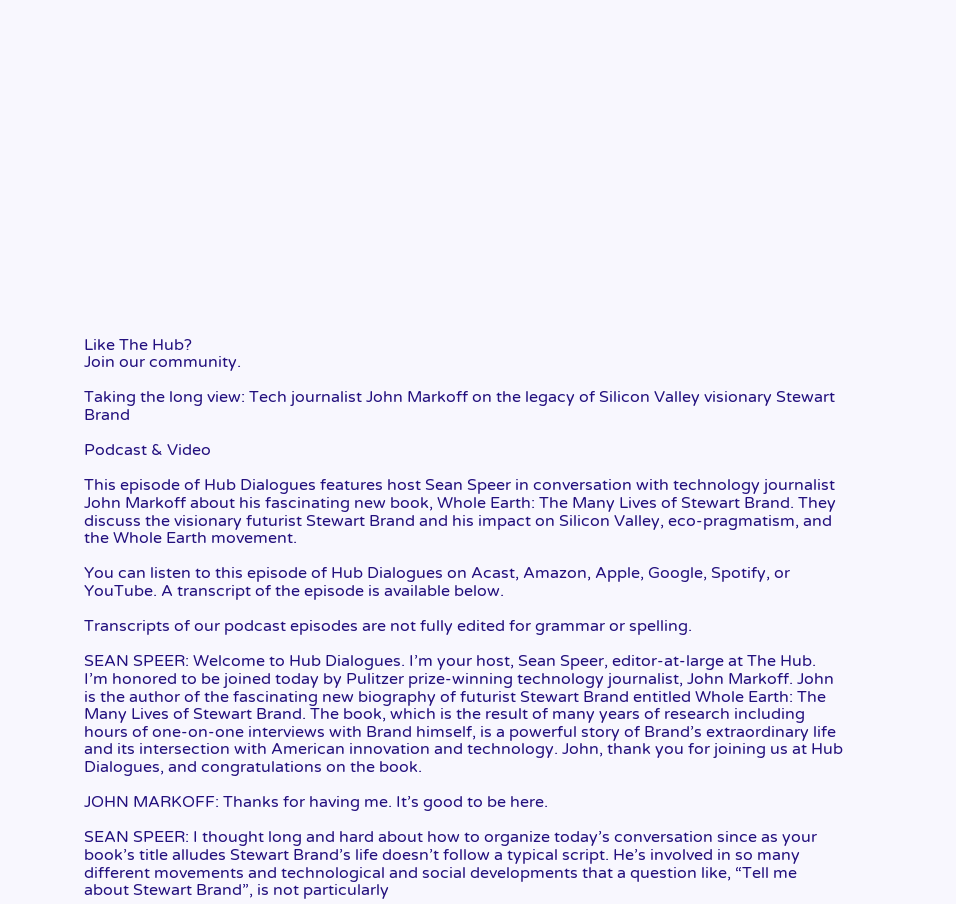Like The Hub?
Join our community.

Taking the long view: Tech journalist John Markoff on the legacy of Silicon Valley visionary Stewart Brand

Podcast & Video

This episode of Hub Dialogues features host Sean Speer in conversation with technology journalist John Markoff about his fascinating new book, Whole Earth: The Many Lives of Stewart Brand. They discuss the visionary futurist Stewart Brand and his impact on Silicon Valley, eco-pragmatism, and the Whole Earth movement.

You can listen to this episode of Hub Dialogues on Acast, Amazon, Apple, Google, Spotify, or YouTube. A transcript of the episode is available below.

Transcripts of our podcast episodes are not fully edited for grammar or spelling.

SEAN SPEER: Welcome to Hub Dialogues. I’m your host, Sean Speer, editor-at-large at The Hub. I’m honored to be joined today by Pulitzer prize-winning technology journalist, John Markoff. John is the author of the fascinating new biography of futurist Stewart Brand entitled Whole Earth: The Many Lives of Stewart Brand. The book, which is the result of many years of research including hours of one-on-one interviews with Brand himself, is a powerful story of Brand’s extraordinary life and its intersection with American innovation and technology. John, thank you for joining us at Hub Dialogues, and congratulations on the book.

JOHN MARKOFF: Thanks for having me. It’s good to be here.

SEAN SPEER: I thought long and hard about how to organize today’s conversation since as your book’s title alludes Stewart Brand’s life doesn’t follow a typical script. He’s involved in so many different movements and technological and social developments that a question like, “Tell me about Stewart Brand”, is not particularly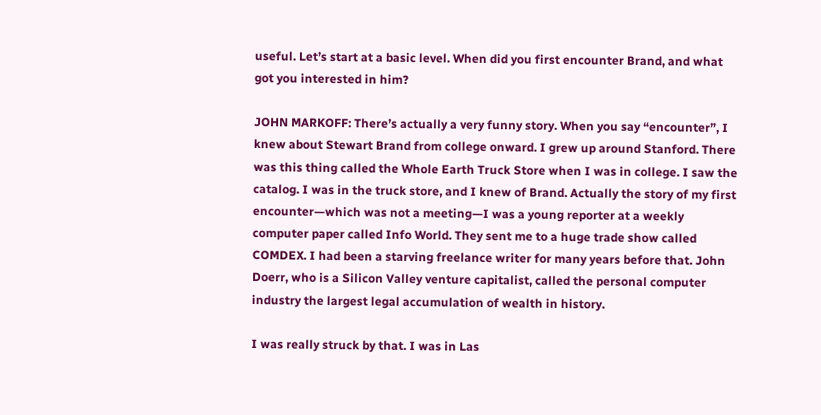useful. Let’s start at a basic level. When did you first encounter Brand, and what got you interested in him?

JOHN MARKOFF: There’s actually a very funny story. When you say “encounter”, I knew about Stewart Brand from college onward. I grew up around Stanford. There was this thing called the Whole Earth Truck Store when I was in college. I saw the catalog. I was in the truck store, and I knew of Brand. Actually the story of my first encounter—which was not a meeting—I was a young reporter at a weekly computer paper called Info World. They sent me to a huge trade show called COMDEX. I had been a starving freelance writer for many years before that. John Doerr, who is a Silicon Valley venture capitalist, called the personal computer industry the largest legal accumulation of wealth in history.

I was really struck by that. I was in Las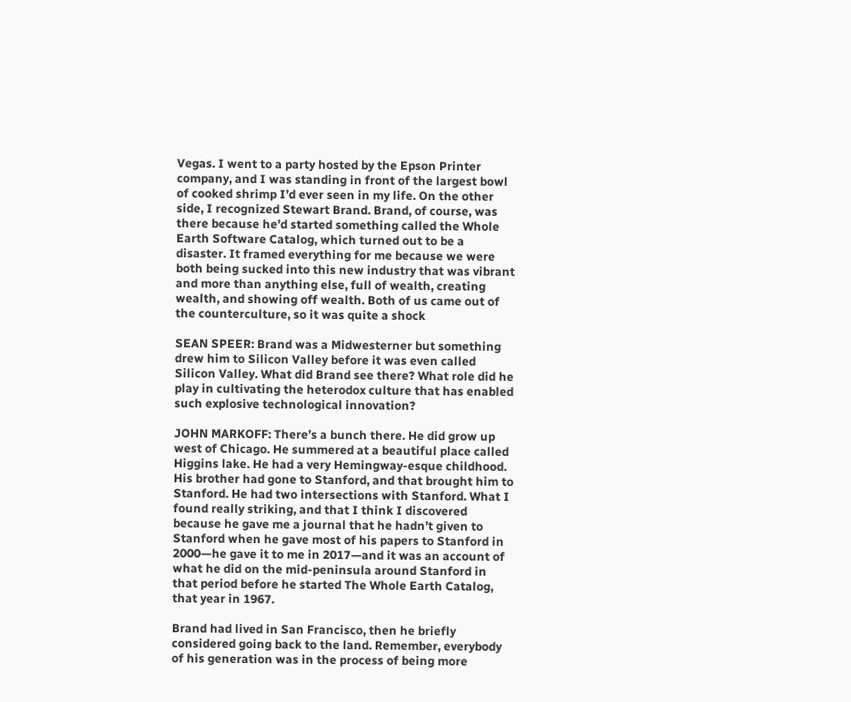Vegas. I went to a party hosted by the Epson Printer company, and I was standing in front of the largest bowl of cooked shrimp I’d ever seen in my life. On the other side, I recognized Stewart Brand. Brand, of course, was there because he’d started something called the Whole Earth Software Catalog, which turned out to be a disaster. It framed everything for me because we were both being sucked into this new industry that was vibrant and more than anything else, full of wealth, creating wealth, and showing off wealth. Both of us came out of the counterculture, so it was quite a shock

SEAN SPEER: Brand was a Midwesterner but something drew him to Silicon Valley before it was even called Silicon Valley. What did Brand see there? What role did he play in cultivating the heterodox culture that has enabled such explosive technological innovation?

JOHN MARKOFF: There’s a bunch there. He did grow up west of Chicago. He summered at a beautiful place called Higgins lake. He had a very Hemingway-esque childhood. His brother had gone to Stanford, and that brought him to Stanford. He had two intersections with Stanford. What I found really striking, and that I think I discovered because he gave me a journal that he hadn’t given to Stanford when he gave most of his papers to Stanford in 2000—he gave it to me in 2017—and it was an account of what he did on the mid-peninsula around Stanford in that period before he started The Whole Earth Catalog, that year in 1967.

Brand had lived in San Francisco, then he briefly considered going back to the land. Remember, everybody of his generation was in the process of being more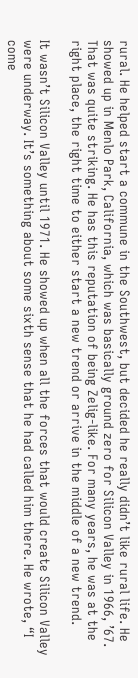rural. He helped start a commune in the Southwest, but decided he really didn’t like rural life. He showed up in Menlo Park, California, which was basically ground zero for Silicon Valley in 1966, ’67. That was quite striking. He has this reputation of being Zelig-like. For many years, he was at the right place, the right time to either start a new trend or arrive in the middle of a new trend.

It wasn’t Silicon Valley until 1971. He showed up when all the forces that would create Silicon Valley were underway. It’s something about some sixth sense that he had called him there. He wrote, “I come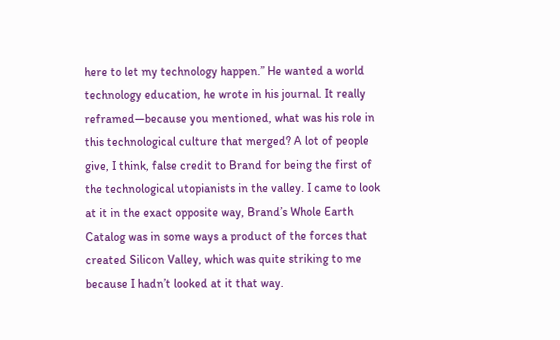here to let my technology happen.” He wanted a world technology education, he wrote in his journal. It really reframed—because you mentioned, what was his role in this technological culture that merged? A lot of people give, I think, false credit to Brand for being the first of the technological utopianists in the valley. I came to look at it in the exact opposite way, Brand’s Whole Earth Catalog was in some ways a product of the forces that created Silicon Valley, which was quite striking to me because I hadn’t looked at it that way.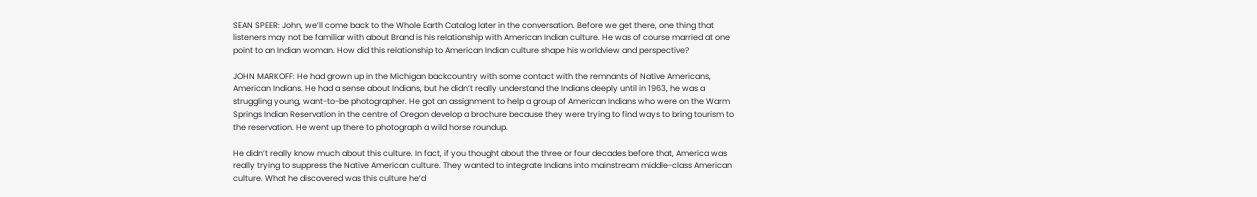SEAN SPEER: John, we’ll come back to the Whole Earth Catalog later in the conversation. Before we get there, one thing that listeners may not be familiar with about Brand is his relationship with American Indian culture. He was of course married at one point to an Indian woman. How did this relationship to American Indian culture shape his worldview and perspective?

JOHN MARKOFF: He had grown up in the Michigan backcountry with some contact with the remnants of Native Americans, American Indians. He had a sense about Indians, but he didn’t really understand the Indians deeply until in 1963, he was a struggling young, want-to-be photographer. He got an assignment to help a group of American Indians who were on the Warm Springs Indian Reservation in the centre of Oregon develop a brochure because they were trying to find ways to bring tourism to the reservation. He went up there to photograph a wild horse roundup.

He didn’t really know much about this culture. In fact, if you thought about the three or four decades before that, America was really trying to suppress the Native American culture. They wanted to integrate Indians into mainstream middle-class American culture. What he discovered was this culture he’d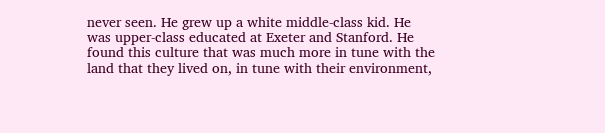never seen. He grew up a white middle-class kid. He was upper-class educated at Exeter and Stanford. He found this culture that was much more in tune with the land that they lived on, in tune with their environment,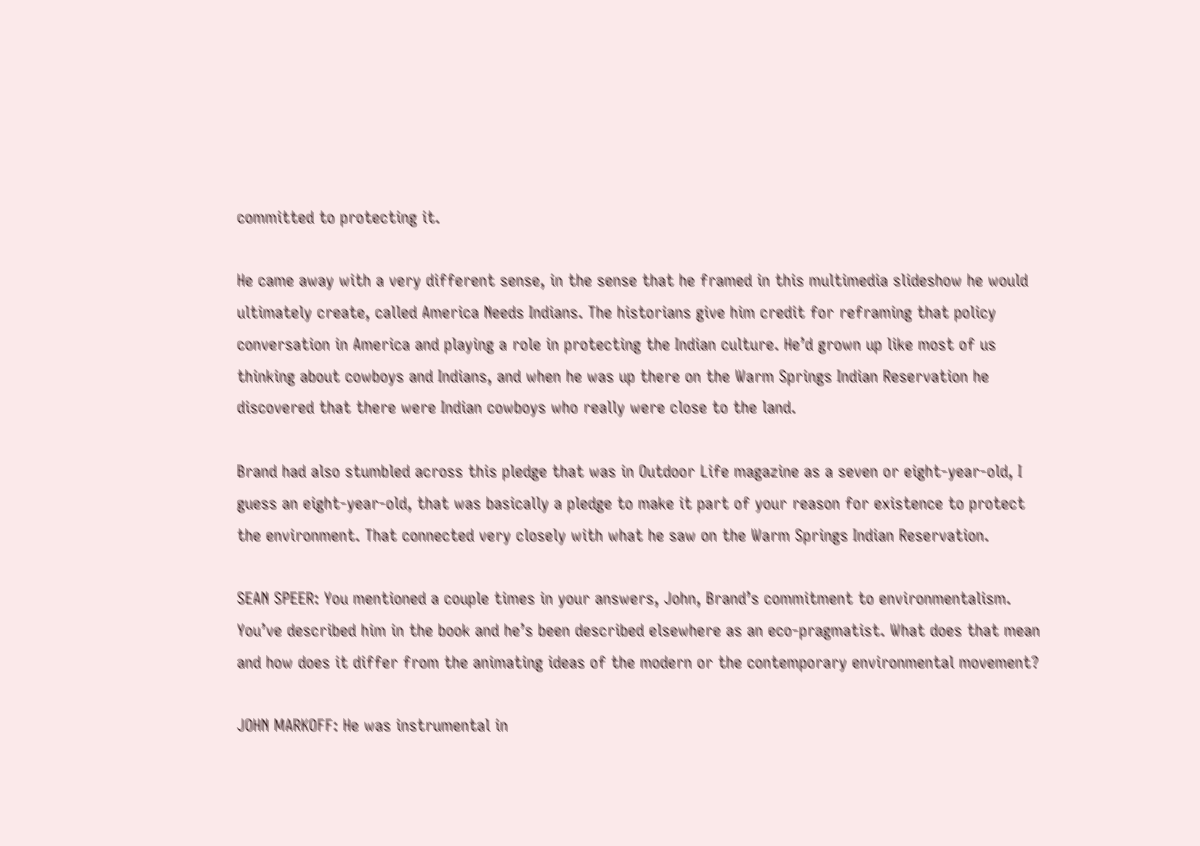committed to protecting it.

He came away with a very different sense, in the sense that he framed in this multimedia slideshow he would ultimately create, called America Needs Indians. The historians give him credit for reframing that policy conversation in America and playing a role in protecting the Indian culture. He’d grown up like most of us thinking about cowboys and Indians, and when he was up there on the Warm Springs Indian Reservation he discovered that there were Indian cowboys who really were close to the land.

Brand had also stumbled across this pledge that was in Outdoor Life magazine as a seven or eight-year-old, I guess an eight-year-old, that was basically a pledge to make it part of your reason for existence to protect the environment. That connected very closely with what he saw on the Warm Springs Indian Reservation.

SEAN SPEER: You mentioned a couple times in your answers, John, Brand’s commitment to environmentalism. You’ve described him in the book and he’s been described elsewhere as an eco-pragmatist. What does that mean and how does it differ from the animating ideas of the modern or the contemporary environmental movement?

JOHN MARKOFF: He was instrumental in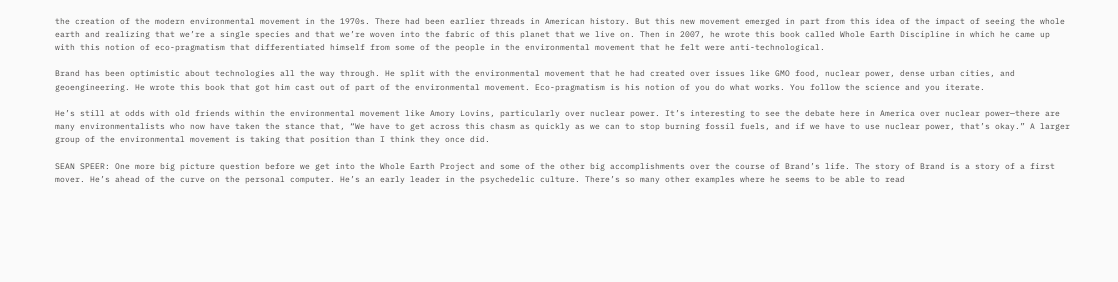the creation of the modern environmental movement in the 1970s. There had been earlier threads in American history. But this new movement emerged in part from this idea of the impact of seeing the whole earth and realizing that we’re a single species and that we’re woven into the fabric of this planet that we live on. Then in 2007, he wrote this book called Whole Earth Discipline in which he came up with this notion of eco-pragmatism that differentiated himself from some of the people in the environmental movement that he felt were anti-technological.

Brand has been optimistic about technologies all the way through. He split with the environmental movement that he had created over issues like GMO food, nuclear power, dense urban cities, and geoengineering. He wrote this book that got him cast out of part of the environmental movement. Eco-pragmatism is his notion of you do what works. You follow the science and you iterate.

He’s still at odds with old friends within the environmental movement like Amory Lovins, particularly over nuclear power. It’s interesting to see the debate here in America over nuclear power—there are many environmentalists who now have taken the stance that, “We have to get across this chasm as quickly as we can to stop burning fossil fuels, and if we have to use nuclear power, that’s okay.” A larger group of the environmental movement is taking that position than I think they once did.

SEAN SPEER: One more big picture question before we get into the Whole Earth Project and some of the other big accomplishments over the course of Brand’s life. The story of Brand is a story of a first mover. He’s ahead of the curve on the personal computer. He’s an early leader in the psychedelic culture. There’s so many other examples where he seems to be able to read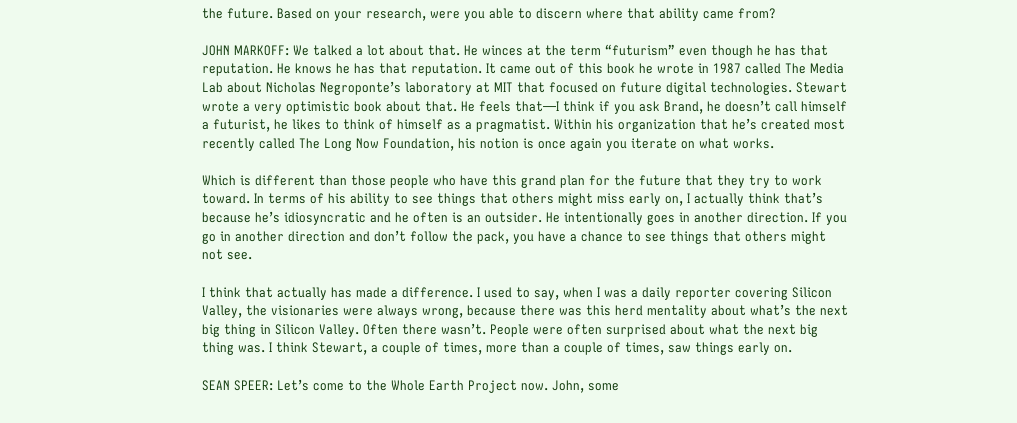the future. Based on your research, were you able to discern where that ability came from?

JOHN MARKOFF: We talked a lot about that. He winces at the term “futurism” even though he has that reputation. He knows he has that reputation. It came out of this book he wrote in 1987 called The Media Lab about Nicholas Negroponte’s laboratory at MIT that focused on future digital technologies. Stewart wrote a very optimistic book about that. He feels that—I think if you ask Brand, he doesn’t call himself a futurist, he likes to think of himself as a pragmatist. Within his organization that he’s created most recently called The Long Now Foundation, his notion is once again you iterate on what works.

Which is different than those people who have this grand plan for the future that they try to work toward. In terms of his ability to see things that others might miss early on, I actually think that’s because he’s idiosyncratic and he often is an outsider. He intentionally goes in another direction. If you go in another direction and don’t follow the pack, you have a chance to see things that others might not see.

I think that actually has made a difference. I used to say, when I was a daily reporter covering Silicon Valley, the visionaries were always wrong, because there was this herd mentality about what’s the next big thing in Silicon Valley. Often there wasn’t. People were often surprised about what the next big thing was. I think Stewart, a couple of times, more than a couple of times, saw things early on.

SEAN SPEER: Let’s come to the Whole Earth Project now. John, some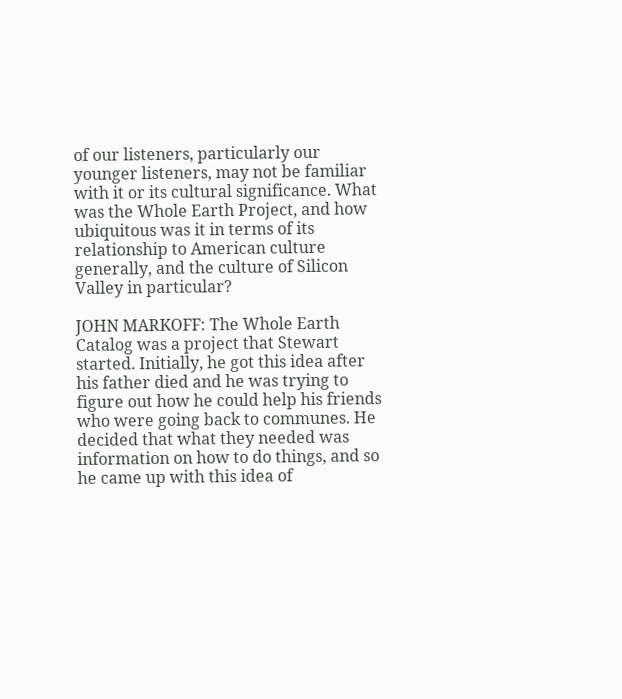of our listeners, particularly our younger listeners, may not be familiar with it or its cultural significance. What was the Whole Earth Project, and how ubiquitous was it in terms of its relationship to American culture generally, and the culture of Silicon Valley in particular?

JOHN MARKOFF: The Whole Earth Catalog was a project that Stewart started. Initially, he got this idea after his father died and he was trying to figure out how he could help his friends who were going back to communes. He decided that what they needed was information on how to do things, and so he came up with this idea of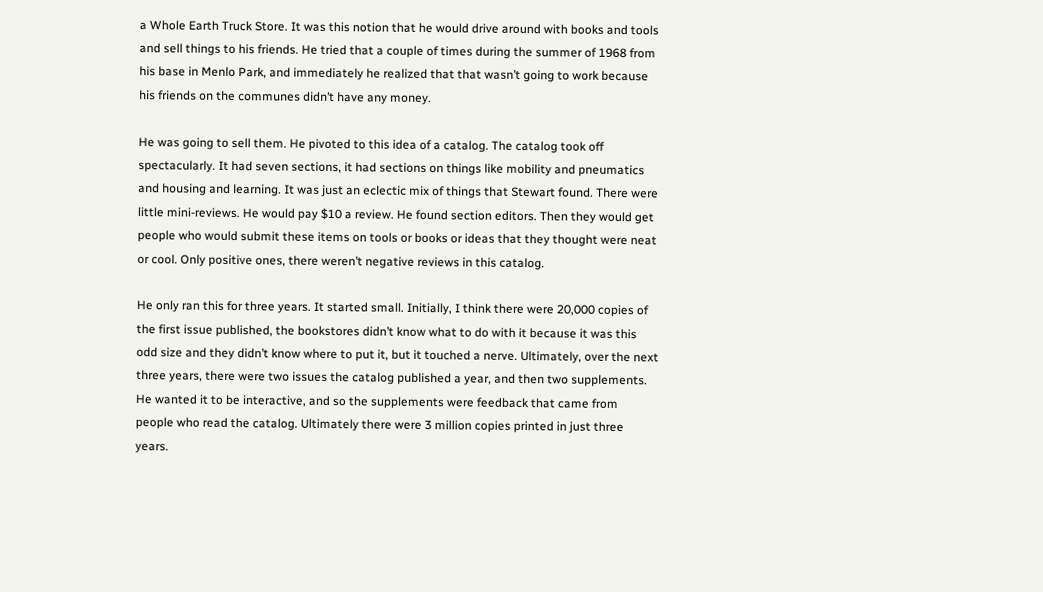a Whole Earth Truck Store. It was this notion that he would drive around with books and tools and sell things to his friends. He tried that a couple of times during the summer of 1968 from his base in Menlo Park, and immediately he realized that that wasn’t going to work because his friends on the communes didn’t have any money.

He was going to sell them. He pivoted to this idea of a catalog. The catalog took off spectacularly. It had seven sections, it had sections on things like mobility and pneumatics and housing and learning. It was just an eclectic mix of things that Stewart found. There were little mini-reviews. He would pay $10 a review. He found section editors. Then they would get people who would submit these items on tools or books or ideas that they thought were neat or cool. Only positive ones, there weren’t negative reviews in this catalog.

He only ran this for three years. It started small. Initially, I think there were 20,000 copies of the first issue published, the bookstores didn’t know what to do with it because it was this odd size and they didn’t know where to put it, but it touched a nerve. Ultimately, over the next three years, there were two issues the catalog published a year, and then two supplements. He wanted it to be interactive, and so the supplements were feedback that came from people who read the catalog. Ultimately there were 3 million copies printed in just three years.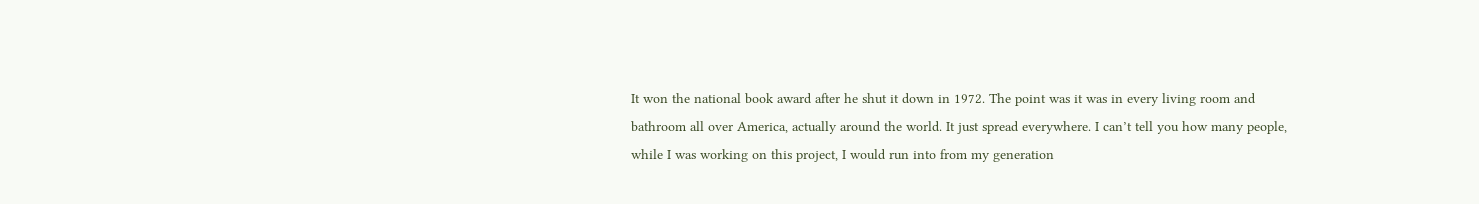It won the national book award after he shut it down in 1972. The point was it was in every living room and bathroom all over America, actually around the world. It just spread everywhere. I can’t tell you how many people, while I was working on this project, I would run into from my generation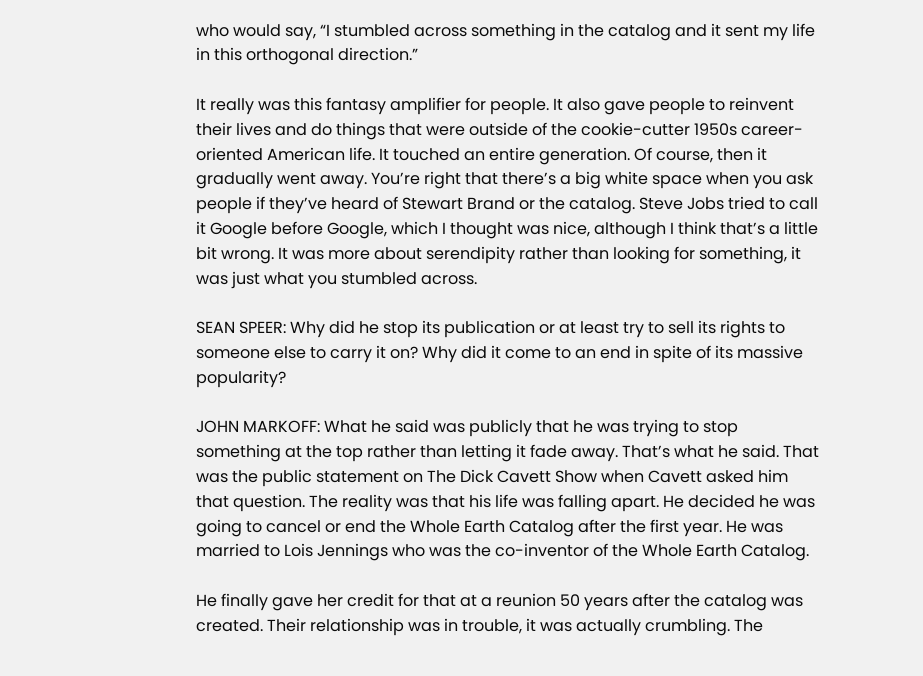who would say, “I stumbled across something in the catalog and it sent my life in this orthogonal direction.”

It really was this fantasy amplifier for people. It also gave people to reinvent their lives and do things that were outside of the cookie-cutter 1950s career-oriented American life. It touched an entire generation. Of course, then it gradually went away. You’re right that there’s a big white space when you ask people if they’ve heard of Stewart Brand or the catalog. Steve Jobs tried to call it Google before Google, which I thought was nice, although I think that’s a little bit wrong. It was more about serendipity rather than looking for something, it was just what you stumbled across.

SEAN SPEER: Why did he stop its publication or at least try to sell its rights to someone else to carry it on? Why did it come to an end in spite of its massive popularity?

JOHN MARKOFF: What he said was publicly that he was trying to stop something at the top rather than letting it fade away. That’s what he said. That was the public statement on The Dick Cavett Show when Cavett asked him that question. The reality was that his life was falling apart. He decided he was going to cancel or end the Whole Earth Catalog after the first year. He was married to Lois Jennings who was the co-inventor of the Whole Earth Catalog.

He finally gave her credit for that at a reunion 50 years after the catalog was created. Their relationship was in trouble, it was actually crumbling. The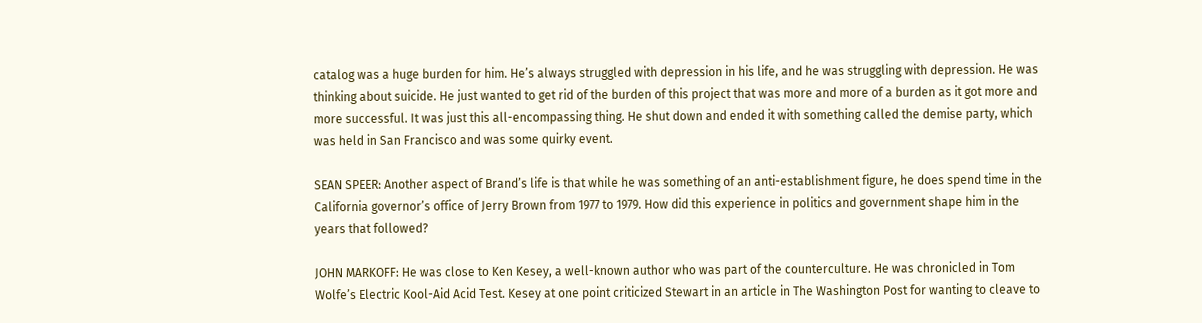catalog was a huge burden for him. He’s always struggled with depression in his life, and he was struggling with depression. He was thinking about suicide. He just wanted to get rid of the burden of this project that was more and more of a burden as it got more and more successful. It was just this all-encompassing thing. He shut down and ended it with something called the demise party, which was held in San Francisco and was some quirky event.

SEAN SPEER: Another aspect of Brand’s life is that while he was something of an anti-establishment figure, he does spend time in the California governor’s office of Jerry Brown from 1977 to 1979. How did this experience in politics and government shape him in the years that followed?

JOHN MARKOFF: He was close to Ken Kesey, a well-known author who was part of the counterculture. He was chronicled in Tom Wolfe’s Electric Kool-Aid Acid Test. Kesey at one point criticized Stewart in an article in The Washington Post for wanting to cleave to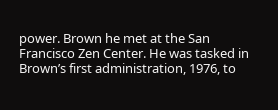power. Brown he met at the San Francisco Zen Center. He was tasked in Brown’s first administration, 1976, to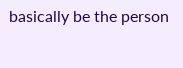basically be the person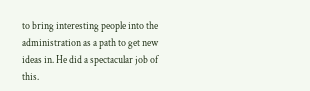to bring interesting people into the administration as a path to get new ideas in. He did a spectacular job of this.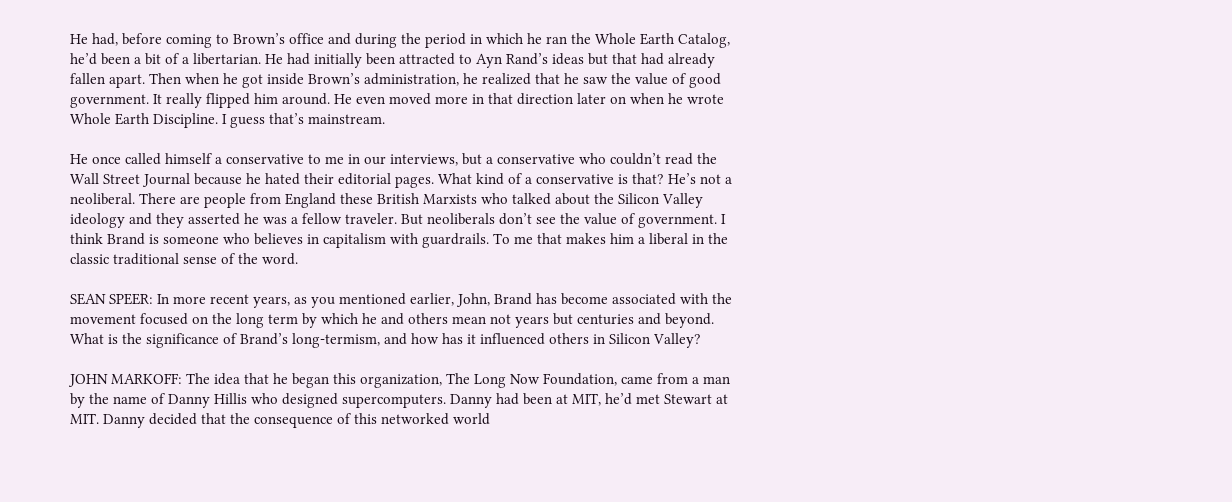He had, before coming to Brown’s office and during the period in which he ran the Whole Earth Catalog, he’d been a bit of a libertarian. He had initially been attracted to Ayn Rand’s ideas but that had already fallen apart. Then when he got inside Brown’s administration, he realized that he saw the value of good government. It really flipped him around. He even moved more in that direction later on when he wrote Whole Earth Discipline. I guess that’s mainstream.

He once called himself a conservative to me in our interviews, but a conservative who couldn’t read the Wall Street Journal because he hated their editorial pages. What kind of a conservative is that? He’s not a neoliberal. There are people from England these British Marxists who talked about the Silicon Valley ideology and they asserted he was a fellow traveler. But neoliberals don’t see the value of government. I think Brand is someone who believes in capitalism with guardrails. To me that makes him a liberal in the classic traditional sense of the word.

SEAN SPEER: In more recent years, as you mentioned earlier, John, Brand has become associated with the movement focused on the long term by which he and others mean not years but centuries and beyond. What is the significance of Brand’s long-termism, and how has it influenced others in Silicon Valley?

JOHN MARKOFF: The idea that he began this organization, The Long Now Foundation, came from a man by the name of Danny Hillis who designed supercomputers. Danny had been at MIT, he’d met Stewart at MIT. Danny decided that the consequence of this networked world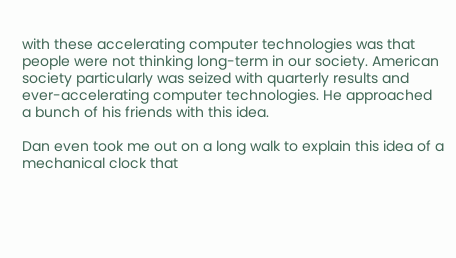with these accelerating computer technologies was that people were not thinking long-term in our society. American society particularly was seized with quarterly results and ever-accelerating computer technologies. He approached a bunch of his friends with this idea.

Dan even took me out on a long walk to explain this idea of a mechanical clock that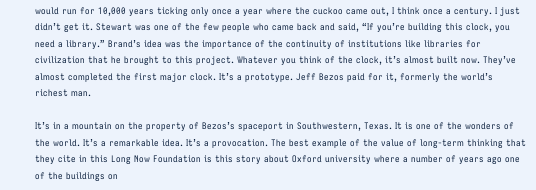would run for 10,000 years ticking only once a year where the cuckoo came out, I think once a century. I just didn’t get it. Stewart was one of the few people who came back and said, “If you’re building this clock, you need a library.” Brand’s idea was the importance of the continuity of institutions like libraries for civilization that he brought to this project. Whatever you think of the clock, it’s almost built now. They’ve almost completed the first major clock. It’s a prototype. Jeff Bezos paid for it, formerly the world’s richest man.

It’s in a mountain on the property of Bezos’s spaceport in Southwestern, Texas. It is one of the wonders of the world. It’s a remarkable idea. It’s a provocation. The best example of the value of long-term thinking that they cite in this Long Now Foundation is this story about Oxford university where a number of years ago one of the buildings on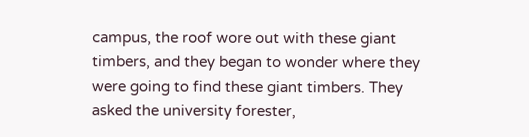campus, the roof wore out with these giant timbers, and they began to wonder where they were going to find these giant timbers. They asked the university forester,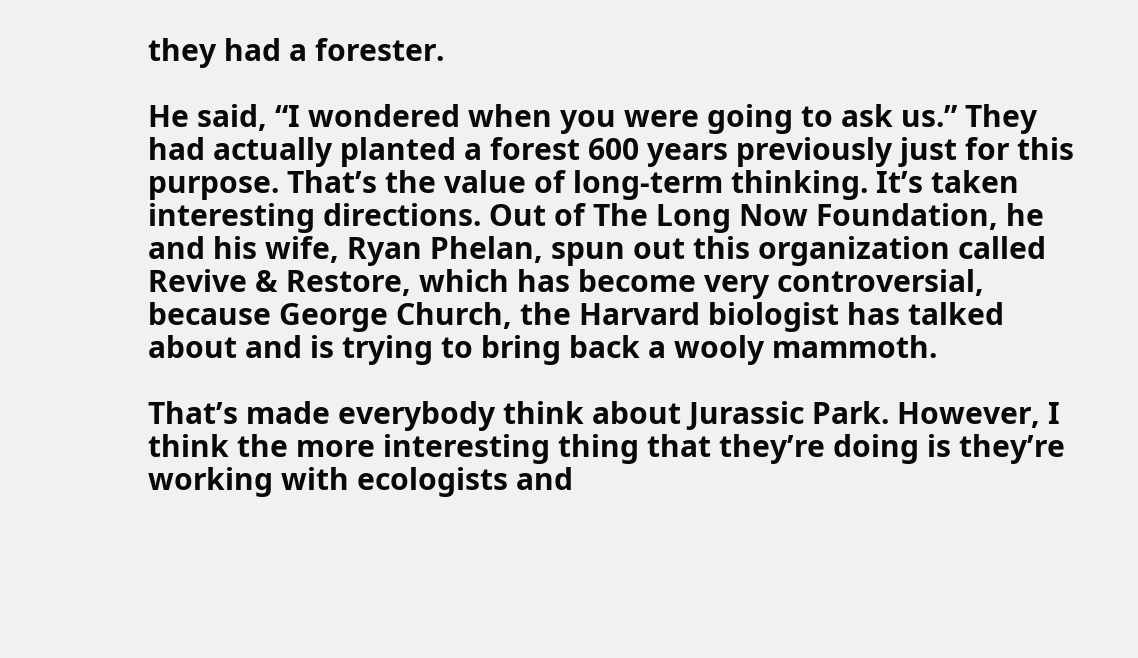they had a forester.

He said, “I wondered when you were going to ask us.” They had actually planted a forest 600 years previously just for this purpose. That’s the value of long-term thinking. It’s taken interesting directions. Out of The Long Now Foundation, he and his wife, Ryan Phelan, spun out this organization called Revive & Restore, which has become very controversial, because George Church, the Harvard biologist has talked about and is trying to bring back a wooly mammoth.

That’s made everybody think about Jurassic Park. However, I think the more interesting thing that they’re doing is they’re working with ecologists and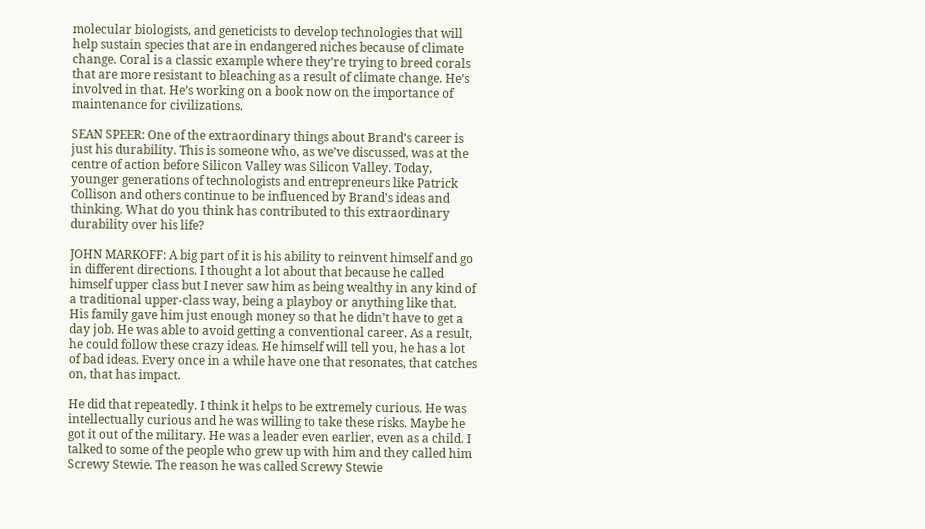molecular biologists, and geneticists to develop technologies that will help sustain species that are in endangered niches because of climate change. Coral is a classic example where they’re trying to breed corals that are more resistant to bleaching as a result of climate change. He’s involved in that. He’s working on a book now on the importance of maintenance for civilizations.

SEAN SPEER: One of the extraordinary things about Brand’s career is just his durability. This is someone who, as we’ve discussed, was at the centre of action before Silicon Valley was Silicon Valley. Today, younger generations of technologists and entrepreneurs like Patrick Collison and others continue to be influenced by Brand’s ideas and thinking. What do you think has contributed to this extraordinary durability over his life?

JOHN MARKOFF: A big part of it is his ability to reinvent himself and go in different directions. I thought a lot about that because he called himself upper class but I never saw him as being wealthy in any kind of a traditional upper-class way, being a playboy or anything like that. His family gave him just enough money so that he didn’t have to get a day job. He was able to avoid getting a conventional career. As a result, he could follow these crazy ideas. He himself will tell you, he has a lot of bad ideas. Every once in a while have one that resonates, that catches on, that has impact.

He did that repeatedly. I think it helps to be extremely curious. He was intellectually curious and he was willing to take these risks. Maybe he got it out of the military. He was a leader even earlier, even as a child. I talked to some of the people who grew up with him and they called him Screwy Stewie. The reason he was called Screwy Stewie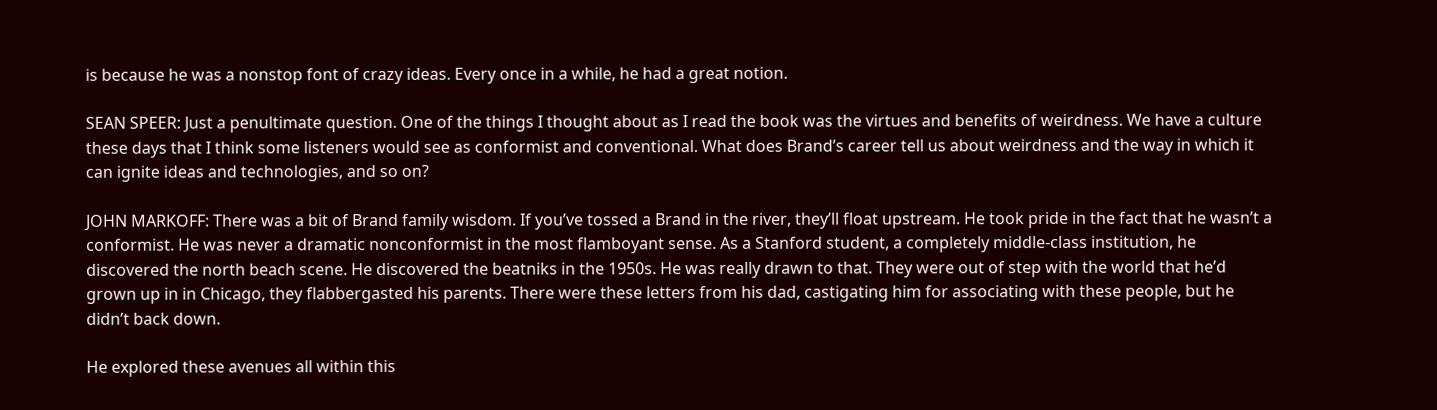is because he was a nonstop font of crazy ideas. Every once in a while, he had a great notion.

SEAN SPEER: Just a penultimate question. One of the things I thought about as I read the book was the virtues and benefits of weirdness. We have a culture these days that I think some listeners would see as conformist and conventional. What does Brand’s career tell us about weirdness and the way in which it can ignite ideas and technologies, and so on?

JOHN MARKOFF: There was a bit of Brand family wisdom. If you’ve tossed a Brand in the river, they’ll float upstream. He took pride in the fact that he wasn’t a conformist. He was never a dramatic nonconformist in the most flamboyant sense. As a Stanford student, a completely middle-class institution, he discovered the north beach scene. He discovered the beatniks in the 1950s. He was really drawn to that. They were out of step with the world that he’d grown up in in Chicago, they flabbergasted his parents. There were these letters from his dad, castigating him for associating with these people, but he didn’t back down.

He explored these avenues all within this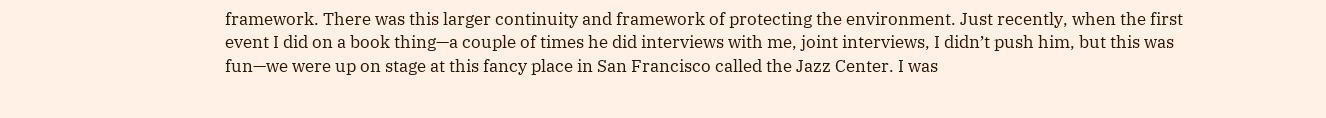framework. There was this larger continuity and framework of protecting the environment. Just recently, when the first event I did on a book thing—a couple of times he did interviews with me, joint interviews, I didn’t push him, but this was fun—we were up on stage at this fancy place in San Francisco called the Jazz Center. I was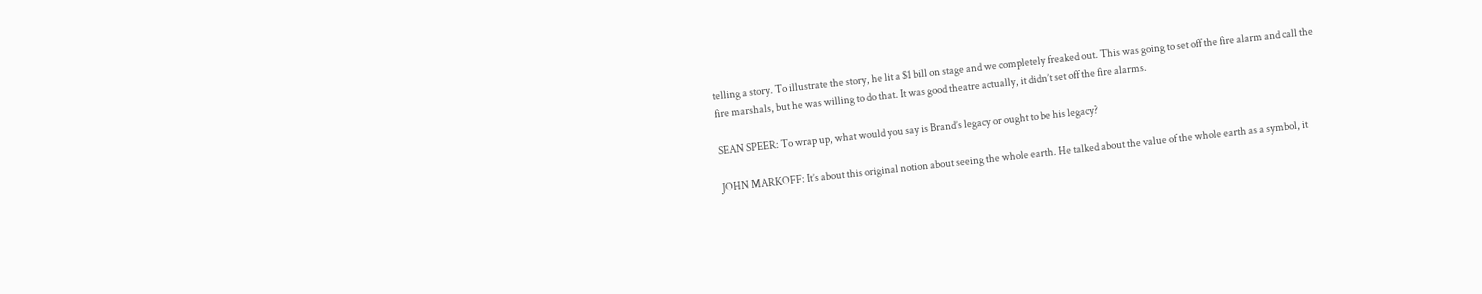telling a story. To illustrate the story, he lit a $1 bill on stage and we completely freaked out. This was going to set off the fire alarm and call the fire marshals, but he was willing to do that. It was good theatre actually, it didn’t set off the fire alarms.

SEAN SPEER: To wrap up, what would you say is Brand’s legacy or ought to be his legacy?

JOHN MARKOFF: It’s about this original notion about seeing the whole earth. He talked about the value of the whole earth as a symbol, it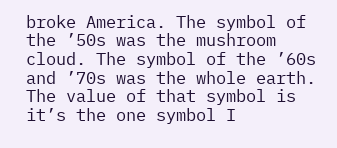broke America. The symbol of the ’50s was the mushroom cloud. The symbol of the ’60s and ’70s was the whole earth. The value of that symbol is it’s the one symbol I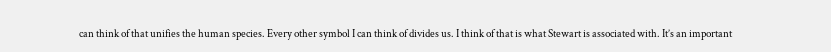can think of that unifies the human species. Every other symbol I can think of divides us. I think of that is what Stewart is associated with. It’s an important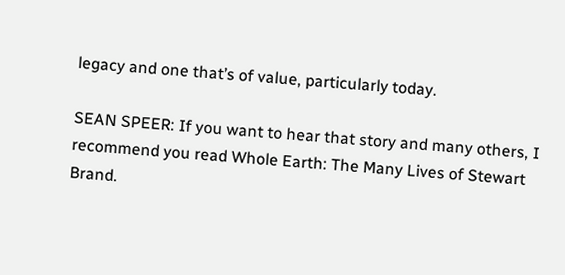legacy and one that’s of value, particularly today.

SEAN SPEER: If you want to hear that story and many others, I recommend you read Whole Earth: The Many Lives of Stewart Brand.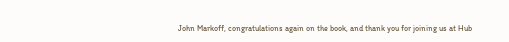John Markoff, congratulations again on the book, and thank you for joining us at Hub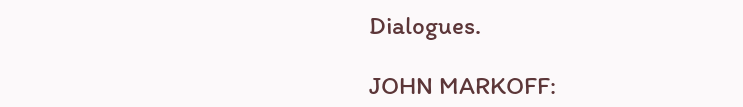Dialogues.

JOHN MARKOFF: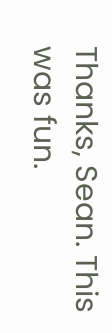Thanks, Sean. This was fun.